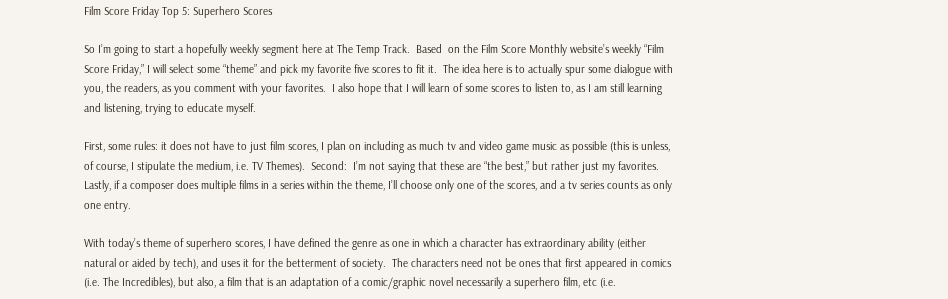Film Score Friday Top 5: Superhero Scores

So I’m going to start a hopefully weekly segment here at The Temp Track.  Based  on the Film Score Monthly website’s weekly “Film Score Friday,” I will select some “theme” and pick my favorite five scores to fit it.  The idea here is to actually spur some dialogue with you, the readers, as you comment with your favorites.  I also hope that I will learn of some scores to listen to, as I am still learning and listening, trying to educate myself.

First, some rules: it does not have to just film scores, I plan on including as much tv and video game music as possible (this is unless, of course, I stipulate the medium, i.e. TV Themes).  Second:  I’m not saying that these are “the best,” but rather just my favorites.  Lastly, if a composer does multiple films in a series within the theme, I’ll choose only one of the scores, and a tv series counts as only one entry.

With today’s theme of superhero scores, I have defined the genre as one in which a character has extraordinary ability (either natural or aided by tech), and uses it for the betterment of society.  The characters need not be ones that first appeared in comics (i.e. The Incredibles), but also, a film that is an adaptation of a comic/graphic novel necessarily a superhero film, etc (i.e.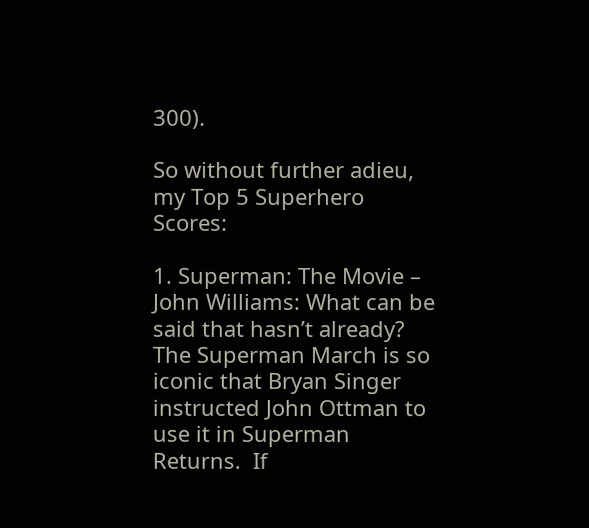300).

So without further adieu, my Top 5 Superhero Scores:

1. Superman: The Movie – John Williams: What can be said that hasn’t already?  The Superman March is so iconic that Bryan Singer instructed John Ottman to use it in Superman Returns.  If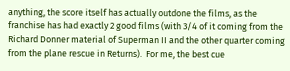anything, the score itself has actually outdone the films, as the franchise has had exactly 2 good films (with 3/4 of it coming from the Richard Donner material of Superman II and the other quarter coming from the plane rescue in Returns).  For me, the best cue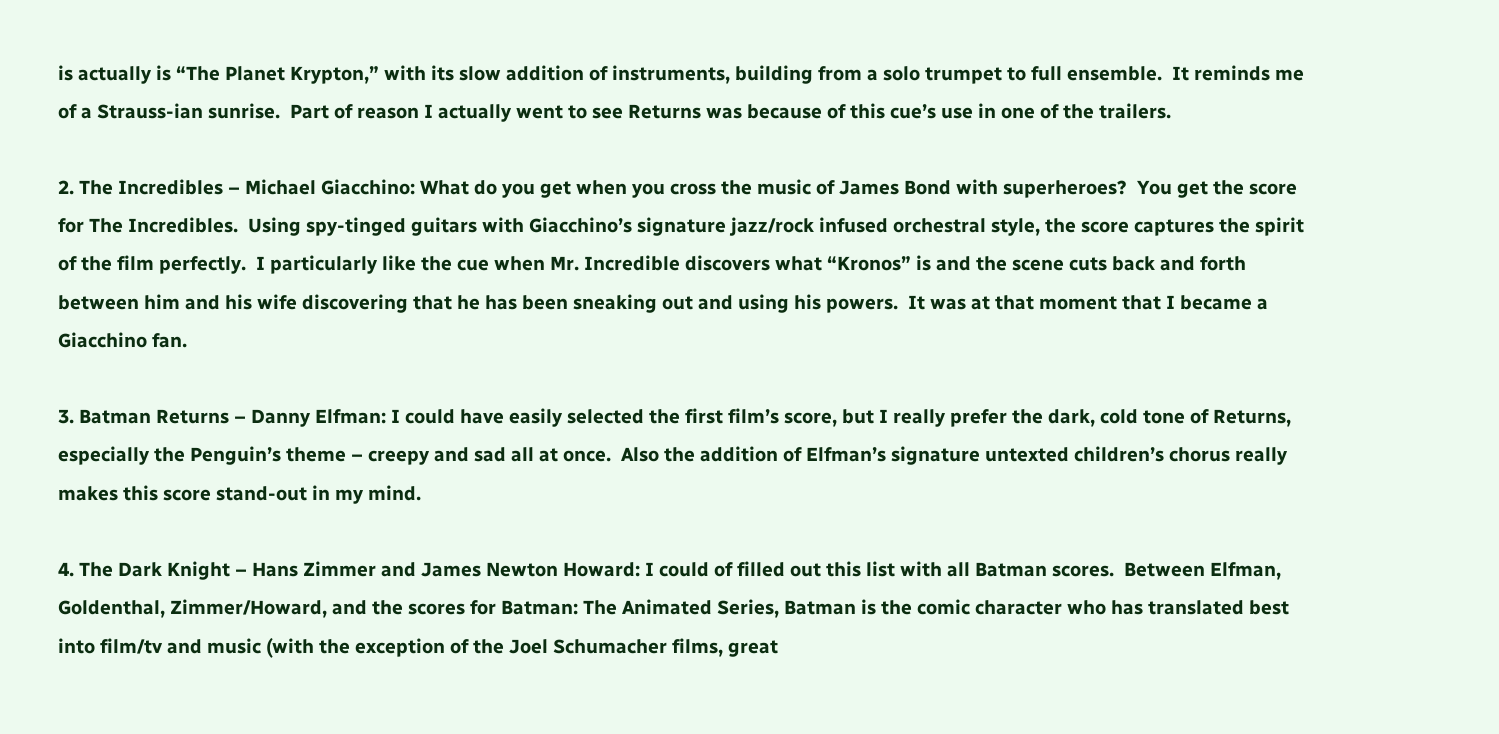is actually is “The Planet Krypton,” with its slow addition of instruments, building from a solo trumpet to full ensemble.  It reminds me of a Strauss-ian sunrise.  Part of reason I actually went to see Returns was because of this cue’s use in one of the trailers.

2. The Incredibles – Michael Giacchino: What do you get when you cross the music of James Bond with superheroes?  You get the score for The Incredibles.  Using spy-tinged guitars with Giacchino’s signature jazz/rock infused orchestral style, the score captures the spirit of the film perfectly.  I particularly like the cue when Mr. Incredible discovers what “Kronos” is and the scene cuts back and forth between him and his wife discovering that he has been sneaking out and using his powers.  It was at that moment that I became a Giacchino fan.

3. Batman Returns – Danny Elfman: I could have easily selected the first film’s score, but I really prefer the dark, cold tone of Returns, especially the Penguin’s theme – creepy and sad all at once.  Also the addition of Elfman’s signature untexted children’s chorus really makes this score stand-out in my mind.

4. The Dark Knight – Hans Zimmer and James Newton Howard: I could of filled out this list with all Batman scores.  Between Elfman, Goldenthal, Zimmer/Howard, and the scores for Batman: The Animated Series, Batman is the comic character who has translated best into film/tv and music (with the exception of the Joel Schumacher films, great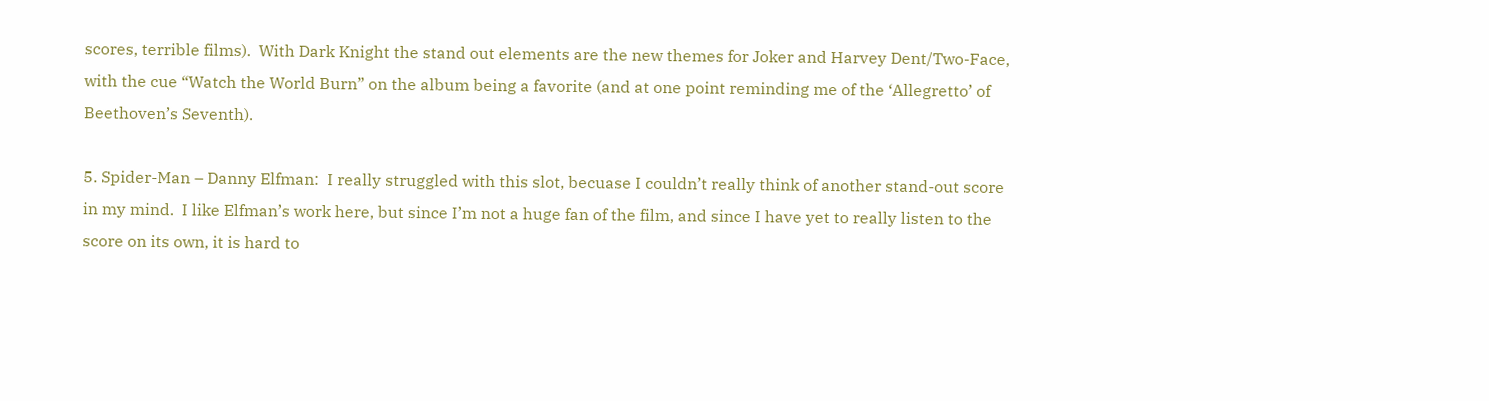scores, terrible films).  With Dark Knight the stand out elements are the new themes for Joker and Harvey Dent/Two-Face, with the cue “Watch the World Burn” on the album being a favorite (and at one point reminding me of the ‘Allegretto’ of Beethoven’s Seventh).

5. Spider-Man – Danny Elfman:  I really struggled with this slot, becuase I couldn’t really think of another stand-out score in my mind.  I like Elfman’s work here, but since I’m not a huge fan of the film, and since I have yet to really listen to the score on its own, it is hard to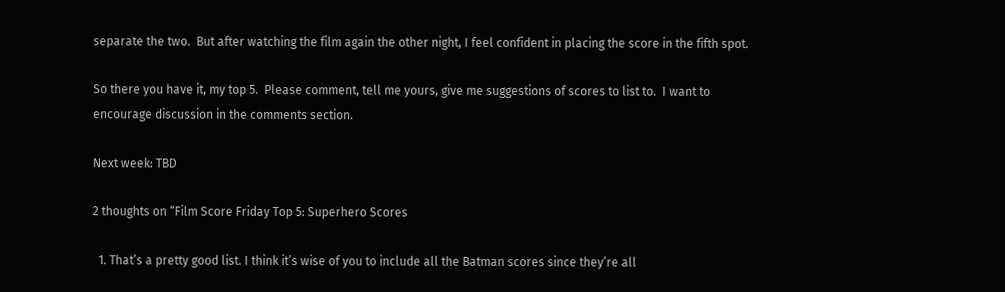separate the two.  But after watching the film again the other night, I feel confident in placing the score in the fifth spot.

So there you have it, my top 5.  Please comment, tell me yours, give me suggestions of scores to list to.  I want to encourage discussion in the comments section.

Next week: TBD

2 thoughts on “Film Score Friday Top 5: Superhero Scores

  1. That’s a pretty good list. I think it’s wise of you to include all the Batman scores since they’re all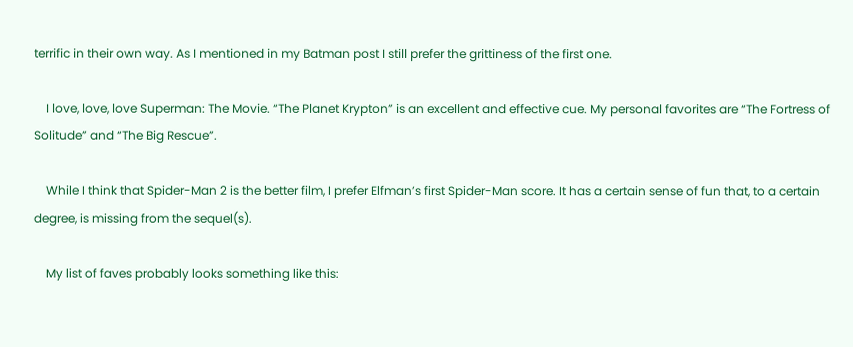terrific in their own way. As I mentioned in my Batman post I still prefer the grittiness of the first one.

    I love, love, love Superman: The Movie. “The Planet Krypton” is an excellent and effective cue. My personal favorites are “The Fortress of Solitude” and “The Big Rescue”.

    While I think that Spider-Man 2 is the better film, I prefer Elfman’s first Spider-Man score. It has a certain sense of fun that, to a certain degree, is missing from the sequel(s).

    My list of faves probably looks something like this: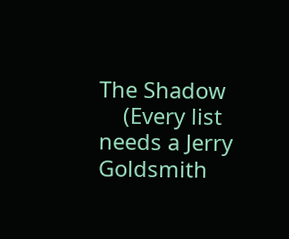The Shadow
    (Every list needs a Jerry Goldsmith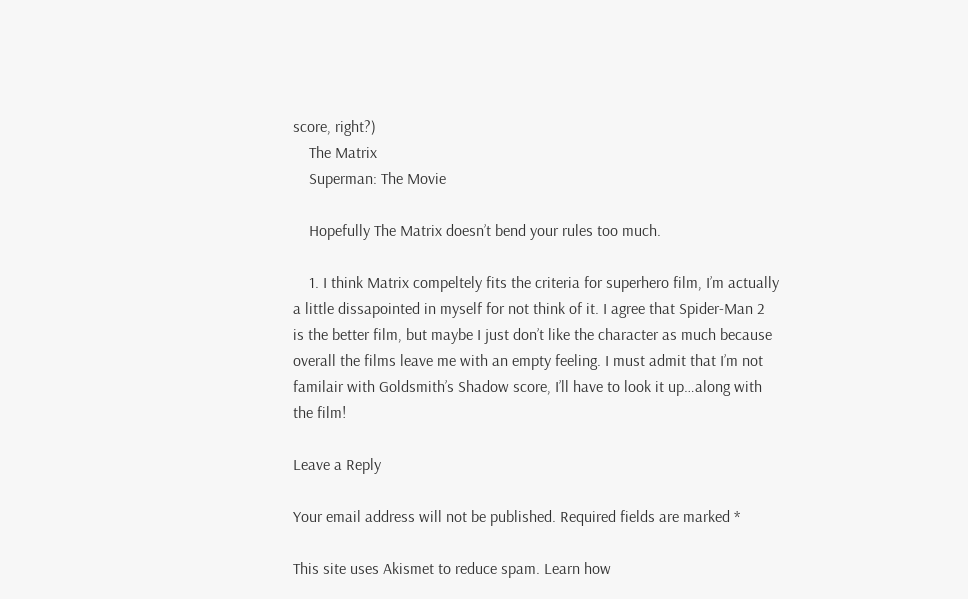score, right?)
    The Matrix
    Superman: The Movie

    Hopefully The Matrix doesn’t bend your rules too much.

    1. I think Matrix compeltely fits the criteria for superhero film, I’m actually a little dissapointed in myself for not think of it. I agree that Spider-Man 2 is the better film, but maybe I just don’t like the character as much because overall the films leave me with an empty feeling. I must admit that I’m not familair with Goldsmith’s Shadow score, I’ll have to look it up…along with the film!

Leave a Reply

Your email address will not be published. Required fields are marked *

This site uses Akismet to reduce spam. Learn how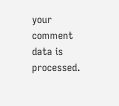your comment data is processed.